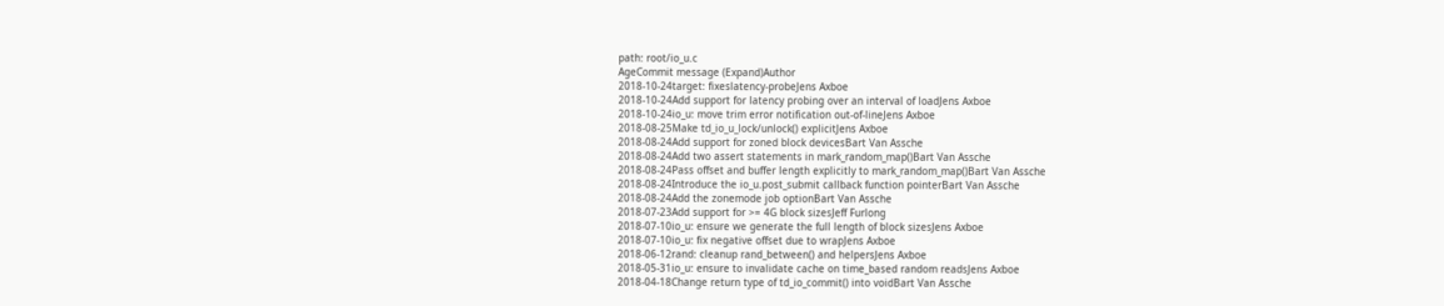path: root/io_u.c
AgeCommit message (Expand)Author
2018-10-24target: fixeslatency-probeJens Axboe
2018-10-24Add support for latency probing over an interval of loadJens Axboe
2018-10-24io_u: move trim error notification out-of-lineJens Axboe
2018-08-25Make td_io_u_lock/unlock() explicitJens Axboe
2018-08-24Add support for zoned block devicesBart Van Assche
2018-08-24Add two assert statements in mark_random_map()Bart Van Assche
2018-08-24Pass offset and buffer length explicitly to mark_random_map()Bart Van Assche
2018-08-24Introduce the io_u.post_submit callback function pointerBart Van Assche
2018-08-24Add the zonemode job optionBart Van Assche
2018-07-23Add support for >= 4G block sizesJeff Furlong
2018-07-10io_u: ensure we generate the full length of block sizesJens Axboe
2018-07-10io_u: fix negative offset due to wrapJens Axboe
2018-06-12rand: cleanup rand_between() and helpersJens Axboe
2018-05-31io_u: ensure to invalidate cache on time_based random readsJens Axboe
2018-04-18Change return type of td_io_commit() into voidBart Van Assche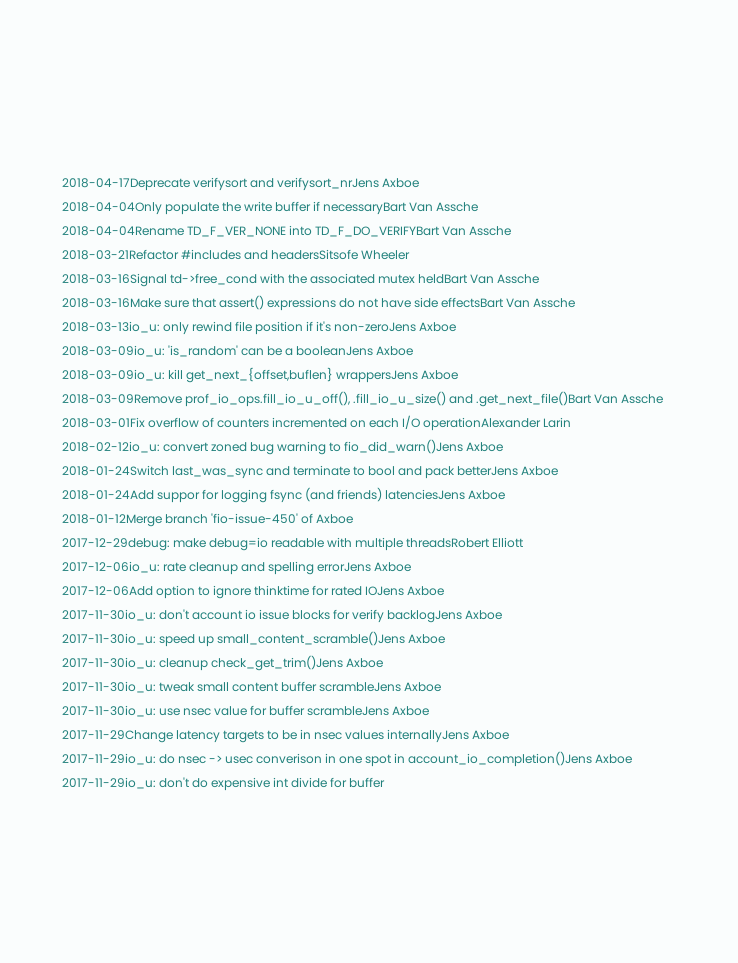2018-04-17Deprecate verifysort and verifysort_nrJens Axboe
2018-04-04Only populate the write buffer if necessaryBart Van Assche
2018-04-04Rename TD_F_VER_NONE into TD_F_DO_VERIFYBart Van Assche
2018-03-21Refactor #includes and headersSitsofe Wheeler
2018-03-16Signal td->free_cond with the associated mutex heldBart Van Assche
2018-03-16Make sure that assert() expressions do not have side effectsBart Van Assche
2018-03-13io_u: only rewind file position if it's non-zeroJens Axboe
2018-03-09io_u: 'is_random' can be a booleanJens Axboe
2018-03-09io_u: kill get_next_{offset,buflen} wrappersJens Axboe
2018-03-09Remove prof_io_ops.fill_io_u_off(), .fill_io_u_size() and .get_next_file()Bart Van Assche
2018-03-01Fix overflow of counters incremented on each I/O operationAlexander Larin
2018-02-12io_u: convert zoned bug warning to fio_did_warn()Jens Axboe
2018-01-24Switch last_was_sync and terminate to bool and pack betterJens Axboe
2018-01-24Add suppor for logging fsync (and friends) latenciesJens Axboe
2018-01-12Merge branch 'fio-issue-450' of Axboe
2017-12-29debug: make debug=io readable with multiple threadsRobert Elliott
2017-12-06io_u: rate cleanup and spelling errorJens Axboe
2017-12-06Add option to ignore thinktime for rated IOJens Axboe
2017-11-30io_u: don't account io issue blocks for verify backlogJens Axboe
2017-11-30io_u: speed up small_content_scramble()Jens Axboe
2017-11-30io_u: cleanup check_get_trim()Jens Axboe
2017-11-30io_u: tweak small content buffer scrambleJens Axboe
2017-11-30io_u: use nsec value for buffer scrambleJens Axboe
2017-11-29Change latency targets to be in nsec values internallyJens Axboe
2017-11-29io_u: do nsec -> usec converison in one spot in account_io_completion()Jens Axboe
2017-11-29io_u: don't do expensive int divide for buffer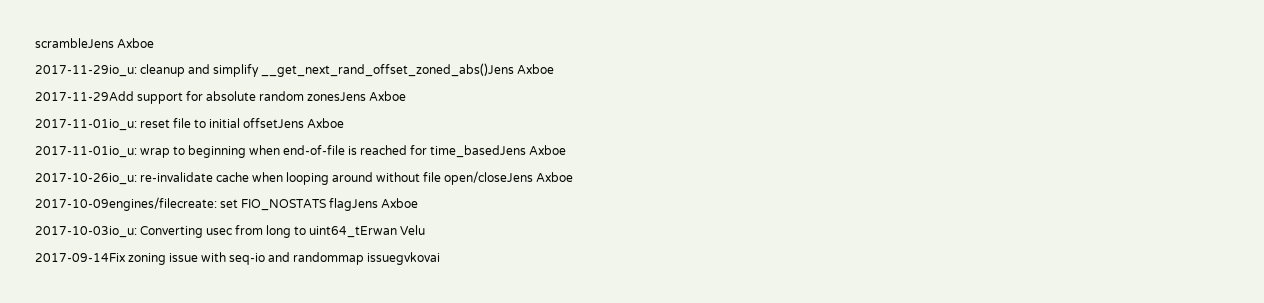scrambleJens Axboe
2017-11-29io_u: cleanup and simplify __get_next_rand_offset_zoned_abs()Jens Axboe
2017-11-29Add support for absolute random zonesJens Axboe
2017-11-01io_u: reset file to initial offsetJens Axboe
2017-11-01io_u: wrap to beginning when end-of-file is reached for time_basedJens Axboe
2017-10-26io_u: re-invalidate cache when looping around without file open/closeJens Axboe
2017-10-09engines/filecreate: set FIO_NOSTATS flagJens Axboe
2017-10-03io_u: Converting usec from long to uint64_tErwan Velu
2017-09-14Fix zoning issue with seq-io and randommap issuegvkovai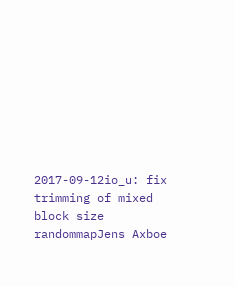2017-09-12io_u: fix trimming of mixed block size randommapJens Axboe